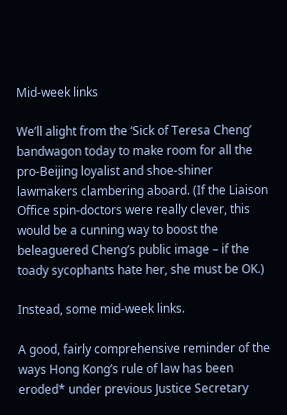Mid-week links

We’ll alight from the ‘Sick of Teresa Cheng’ bandwagon today to make room for all the pro-Beijing loyalist and shoe-shiner lawmakers clambering aboard. (If the Liaison Office spin-doctors were really clever, this would be a cunning way to boost the beleaguered Cheng’s public image – if the toady sycophants hate her, she must be OK.)

Instead, some mid-week links.

A good, fairly comprehensive reminder of the ways Hong Kong’s rule of law has been eroded* under previous Justice Secretary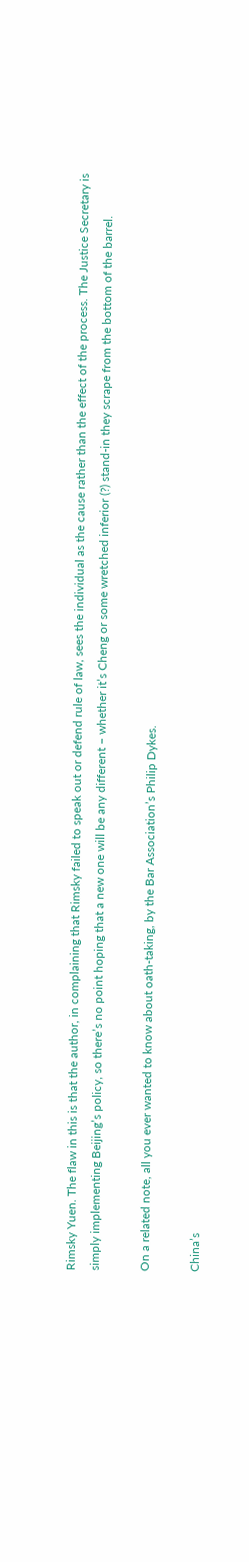Rimsky Yuen. The flaw in this is that the author, in complaining that Rimsky failed to speak out or defend rule of law, sees the individual as the cause rather than the effect of the process. The Justice Secretary is simply implementing Beijing’s policy, so there’s no point hoping that a new one will be any different – whether it’s Cheng or some wretched inferior (?) stand-in they scrape from the bottom of the barrel.

On a related note, all you ever wanted to know about oath-taking, by the Bar Association’s Philip Dykes.

China’s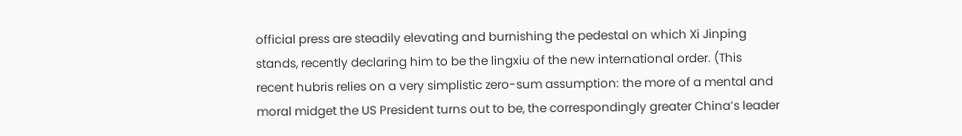official press are steadily elevating and burnishing the pedestal on which Xi Jinping stands, recently declaring him to be the lingxiu of the new international order. (This recent hubris relies on a very simplistic zero-sum assumption: the more of a mental and moral midget the US President turns out to be, the correspondingly greater China’s leader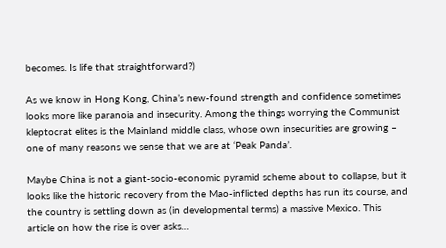becomes. Is life that straightforward?)

As we know in Hong Kong, China’s new-found strength and confidence sometimes looks more like paranoia and insecurity. Among the things worrying the Communist kleptocrat elites is the Mainland middle class, whose own insecurities are growing – one of many reasons we sense that we are at ‘Peak Panda’.

Maybe China is not a giant-socio-economic pyramid scheme about to collapse, but it looks like the historic recovery from the Mao-inflicted depths has run its course, and the country is settling down as (in developmental terms) a massive Mexico. This article on how the rise is over asks…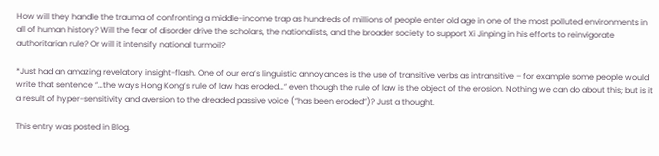How will they handle the trauma of confronting a middle-income trap as hundreds of millions of people enter old age in one of the most polluted environments in all of human history? Will the fear of disorder drive the scholars, the nationalists, and the broader society to support Xi Jinping in his efforts to reinvigorate authoritarian rule? Or will it intensify national turmoil?

*Just had an amazing revelatory insight-flash. One of our era’s linguistic annoyances is the use of transitive verbs as intransitive – for example some people would write that sentence “…the ways Hong Kong’s rule of law has eroded…” even though the rule of law is the object of the erosion. Nothing we can do about this; but is it a result of hyper-sensitivity and aversion to the dreaded passive voice (“has been eroded”)? Just a thought.

This entry was posted in Blog.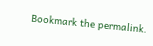Bookmark the permalink.